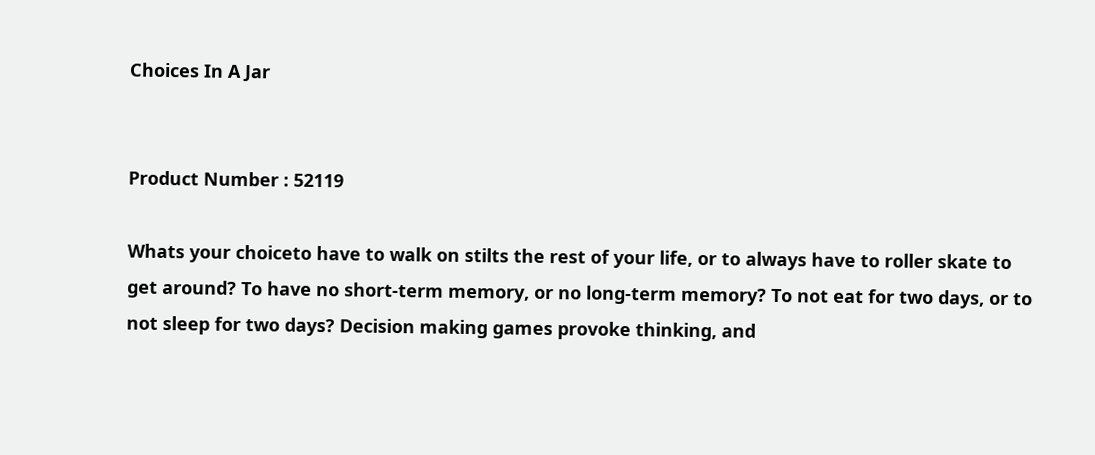Choices In A Jar


Product Number : 52119

Whats your choiceto have to walk on stilts the rest of your life, or to always have to roller skate to get around? To have no short-term memory, or no long-term memory? To not eat for two days, or to not sleep for two days? Decision making games provoke thinking, and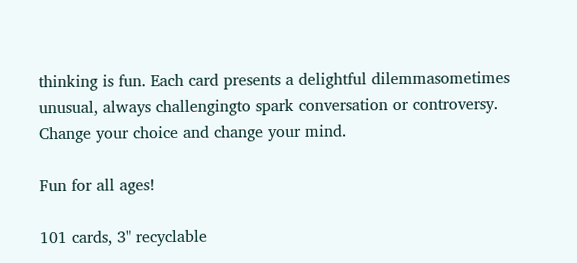thinking is fun. Each card presents a delightful dilemmasometimes unusual, always challengingto spark conversation or controversy. Change your choice and change your mind.

Fun for all ages!

101 cards, 3" recyclable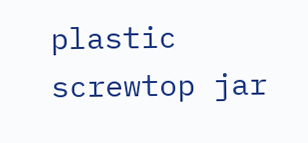plastic screwtop jar